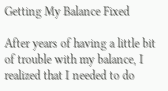Getting My Balance Fixed

After years of having a little bit of trouble with my balance, I realized that I needed to do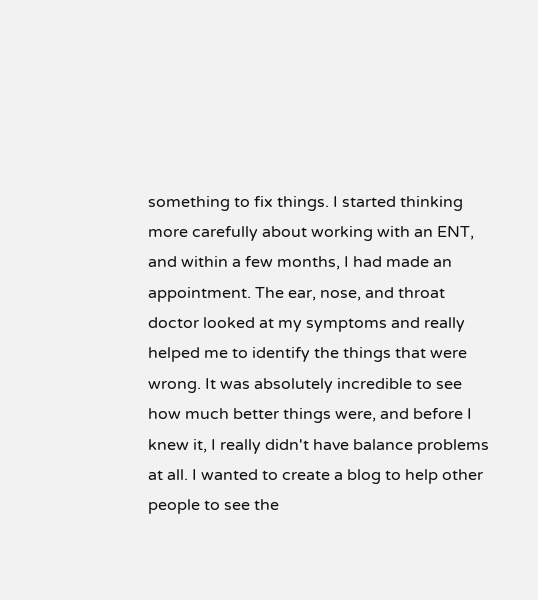something to fix things. I started thinking more carefully about working with an ENT, and within a few months, I had made an appointment. The ear, nose, and throat doctor looked at my symptoms and really helped me to identify the things that were wrong. It was absolutely incredible to see how much better things were, and before I knew it, I really didn't have balance problems at all. I wanted to create a blog to help other people to see the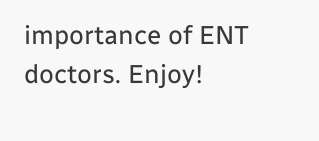importance of ENT doctors. Enjoy!